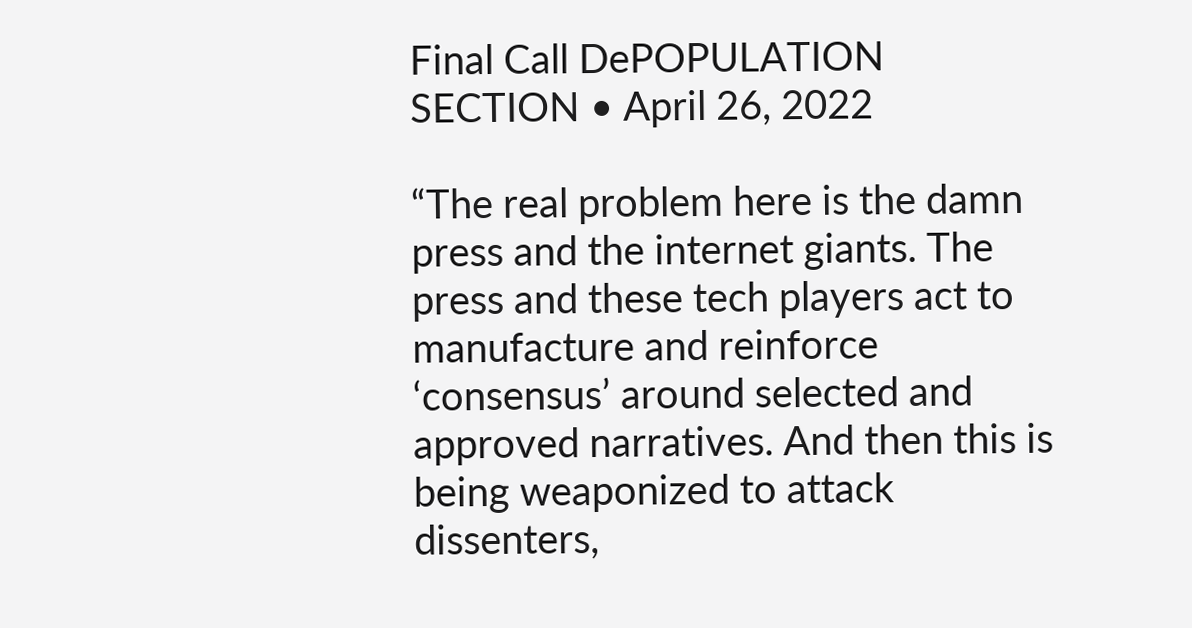Final Call DePOPULATION SECTION • April 26, 2022

“The real problem here is the damn press and the internet giants. The press and these tech players act to manufacture and reinforce ‘consensus’ around selected and approved narratives. And then this is being weaponized to attack dissenters,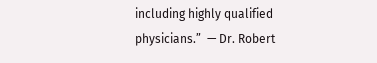including highly qualified physicians.”  — Dr. Robert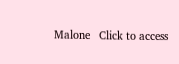Malone   Click to access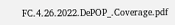FC.4.26.2022.DePOP_.Coverage.pdf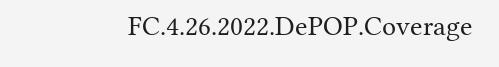FC.4.26.2022.DePOP.Coverage